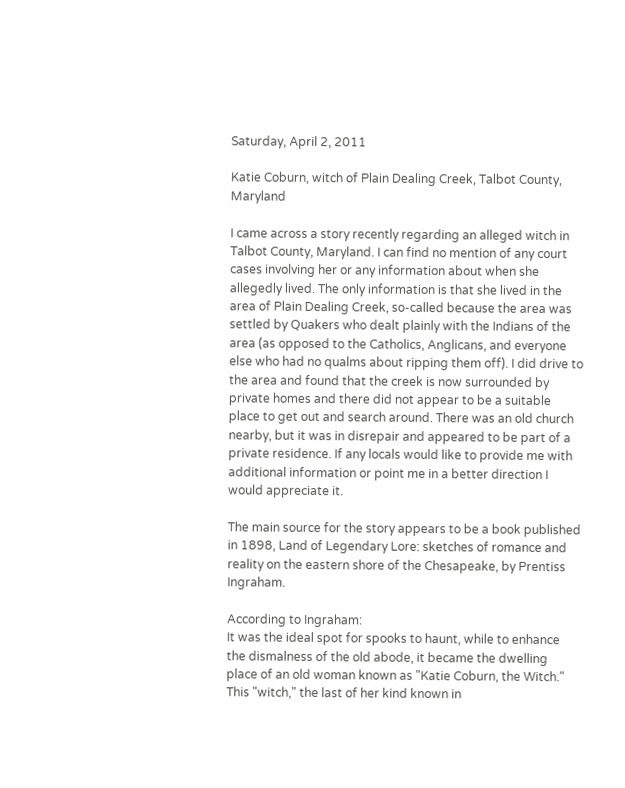Saturday, April 2, 2011

Katie Coburn, witch of Plain Dealing Creek, Talbot County, Maryland

I came across a story recently regarding an alleged witch in Talbot County, Maryland. I can find no mention of any court cases involving her or any information about when she allegedly lived. The only information is that she lived in the area of Plain Dealing Creek, so-called because the area was settled by Quakers who dealt plainly with the Indians of the area (as opposed to the Catholics, Anglicans, and everyone else who had no qualms about ripping them off). I did drive to the area and found that the creek is now surrounded by private homes and there did not appear to be a suitable place to get out and search around. There was an old church nearby, but it was in disrepair and appeared to be part of a private residence. If any locals would like to provide me with additional information or point me in a better direction I would appreciate it.

The main source for the story appears to be a book published in 1898, Land of Legendary Lore: sketches of romance and reality on the eastern shore of the Chesapeake, by Prentiss Ingraham.

According to Ingraham:
It was the ideal spot for spooks to haunt, while to enhance the dismalness of the old abode, it became the dwelling place of an old woman known as "Katie Coburn, the Witch." This "witch," the last of her kind known in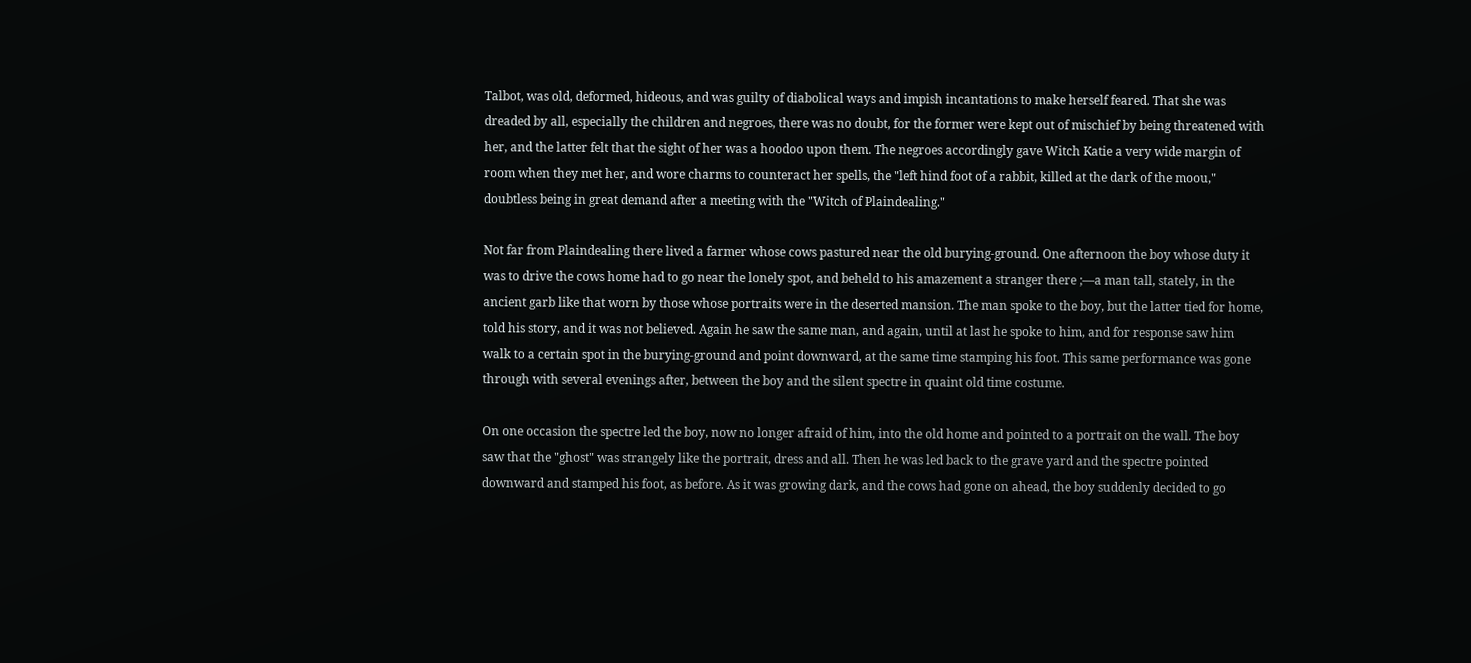Talbot, was old, deformed, hideous, and was guilty of diabolical ways and impish incantations to make herself feared. That she was dreaded by all, especially the children and negroes, there was no doubt, for the former were kept out of mischief by being threatened with her, and the latter felt that the sight of her was a hoodoo upon them. The negroes accordingly gave Witch Katie a very wide margin of room when they met her, and wore charms to counteract her spells, the "left hind foot of a rabbit, killed at the dark of the moou," doubtless being in great demand after a meeting with the "Witch of Plaindealing."

Not far from Plaindealing there lived a farmer whose cows pastured near the old burying-ground. One afternoon the boy whose duty it was to drive the cows home had to go near the lonely spot, and beheld to his amazement a stranger there ;—a man tall, stately, in the ancient garb like that worn by those whose portraits were in the deserted mansion. The man spoke to the boy, but the latter tied for home, told his story, and it was not believed. Again he saw the same man, and again, until at last he spoke to him, and for response saw him walk to a certain spot in the burying-ground and point downward, at the same time stamping his foot. This same performance was gone through with several evenings after, between the boy and the silent spectre in quaint old time costume.

On one occasion the spectre led the boy, now no longer afraid of him, into the old home and pointed to a portrait on the wall. The boy saw that the "ghost" was strangely like the portrait, dress and all. Then he was led back to the grave yard and the spectre pointed downward and stamped his foot, as before. As it was growing dark, and the cows had gone on ahead, the boy suddenly decided to go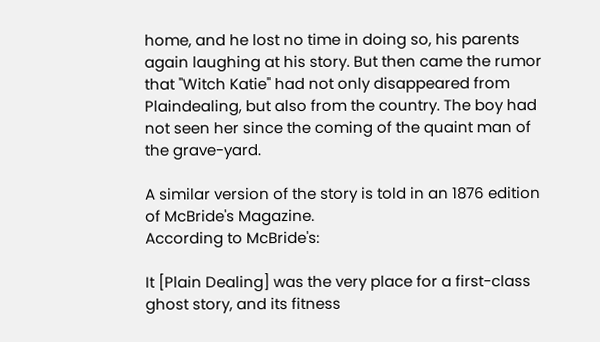home, and he lost no time in doing so, his parents again laughing at his story. But then came the rumor that "Witch Katie" had not only disappeared from Plaindealing, but also from the country. The boy had not seen her since the coming of the quaint man of the grave-yard.

A similar version of the story is told in an 1876 edition of McBride's Magazine.
According to McBride's:

It [Plain Dealing] was the very place for a first-class ghost story, and its fitness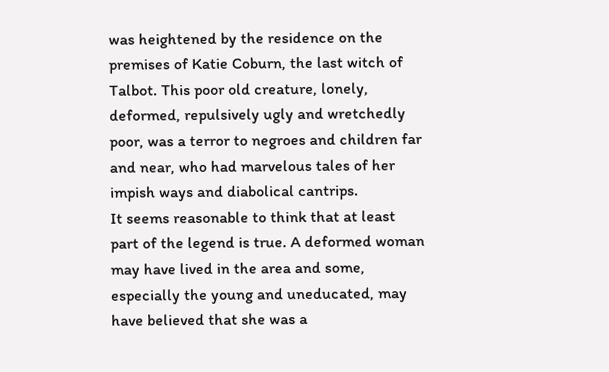was heightened by the residence on the premises of Katie Coburn, the last witch of Talbot. This poor old creature, lonely, deformed, repulsively ugly and wretchedly poor, was a terror to negroes and children far and near, who had marvelous tales of her impish ways and diabolical cantrips.
It seems reasonable to think that at least part of the legend is true. A deformed woman may have lived in the area and some, especially the young and uneducated, may have believed that she was a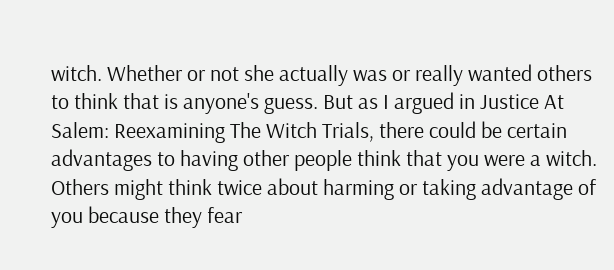witch. Whether or not she actually was or really wanted others to think that is anyone's guess. But as I argued in Justice At Salem: Reexamining The Witch Trials, there could be certain advantages to having other people think that you were a witch. Others might think twice about harming or taking advantage of you because they fear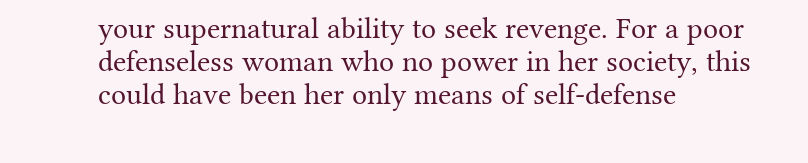your supernatural ability to seek revenge. For a poor defenseless woman who no power in her society, this could have been her only means of self-defense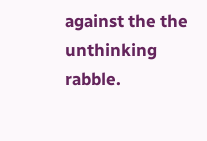against the the unthinking rabble.